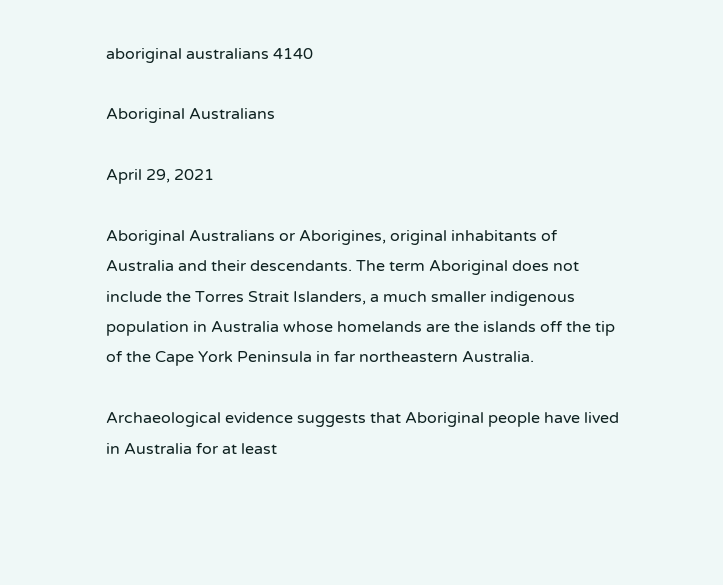aboriginal australians 4140

Aboriginal Australians

April 29, 2021

Aboriginal Australians or Aborigines, original inhabitants of Australia and their descendants. The term Aboriginal does not include the Torres Strait Islanders, a much smaller indigenous population in Australia whose homelands are the islands off the tip of the Cape York Peninsula in far northeastern Australia.

Archaeological evidence suggests that Aboriginal people have lived in Australia for at least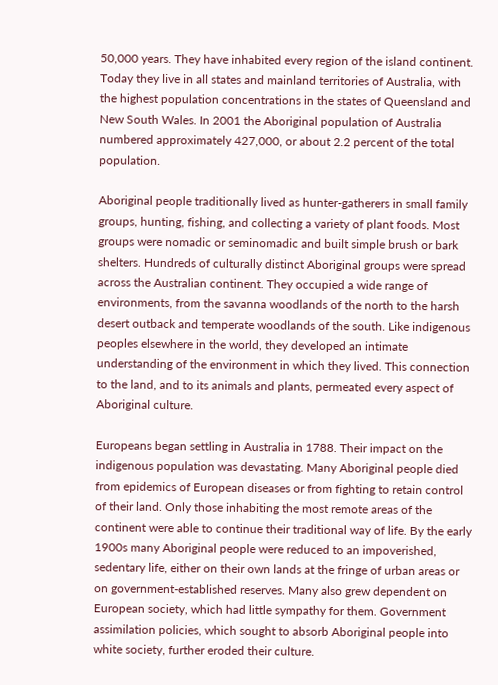50,000 years. They have inhabited every region of the island continent. Today they live in all states and mainland territories of Australia, with the highest population concentrations in the states of Queensland and New South Wales. In 2001 the Aboriginal population of Australia numbered approximately 427,000, or about 2.2 percent of the total population.

Aboriginal people traditionally lived as hunter-gatherers in small family groups, hunting, fishing, and collecting a variety of plant foods. Most groups were nomadic or seminomadic and built simple brush or bark shelters. Hundreds of culturally distinct Aboriginal groups were spread across the Australian continent. They occupied a wide range of environments, from the savanna woodlands of the north to the harsh desert outback and temperate woodlands of the south. Like indigenous peoples elsewhere in the world, they developed an intimate understanding of the environment in which they lived. This connection to the land, and to its animals and plants, permeated every aspect of Aboriginal culture.

Europeans began settling in Australia in 1788. Their impact on the indigenous population was devastating. Many Aboriginal people died from epidemics of European diseases or from fighting to retain control of their land. Only those inhabiting the most remote areas of the continent were able to continue their traditional way of life. By the early 1900s many Aboriginal people were reduced to an impoverished, sedentary life, either on their own lands at the fringe of urban areas or on government-established reserves. Many also grew dependent on European society, which had little sympathy for them. Government assimilation policies, which sought to absorb Aboriginal people into white society, further eroded their culture.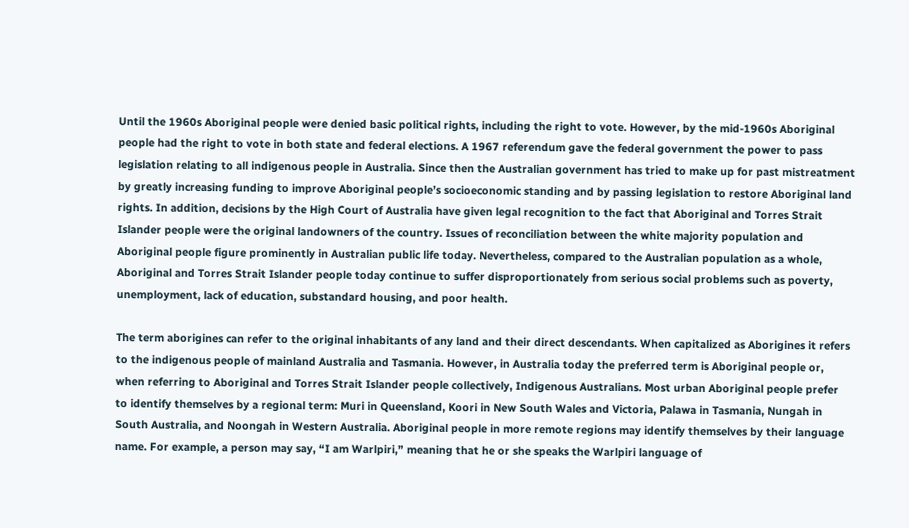Until the 1960s Aboriginal people were denied basic political rights, including the right to vote. However, by the mid-1960s Aboriginal people had the right to vote in both state and federal elections. A 1967 referendum gave the federal government the power to pass legislation relating to all indigenous people in Australia. Since then the Australian government has tried to make up for past mistreatment by greatly increasing funding to improve Aboriginal people’s socioeconomic standing and by passing legislation to restore Aboriginal land rights. In addition, decisions by the High Court of Australia have given legal recognition to the fact that Aboriginal and Torres Strait Islander people were the original landowners of the country. Issues of reconciliation between the white majority population and Aboriginal people figure prominently in Australian public life today. Nevertheless, compared to the Australian population as a whole, Aboriginal and Torres Strait Islander people today continue to suffer disproportionately from serious social problems such as poverty, unemployment, lack of education, substandard housing, and poor health.

The term aborigines can refer to the original inhabitants of any land and their direct descendants. When capitalized as Aborigines it refers to the indigenous people of mainland Australia and Tasmania. However, in Australia today the preferred term is Aboriginal people or, when referring to Aboriginal and Torres Strait Islander people collectively, Indigenous Australians. Most urban Aboriginal people prefer to identify themselves by a regional term: Muri in Queensland, Koori in New South Wales and Victoria, Palawa in Tasmania, Nungah in South Australia, and Noongah in Western Australia. Aboriginal people in more remote regions may identify themselves by their language name. For example, a person may say, “I am Warlpiri,” meaning that he or she speaks the Warlpiri language of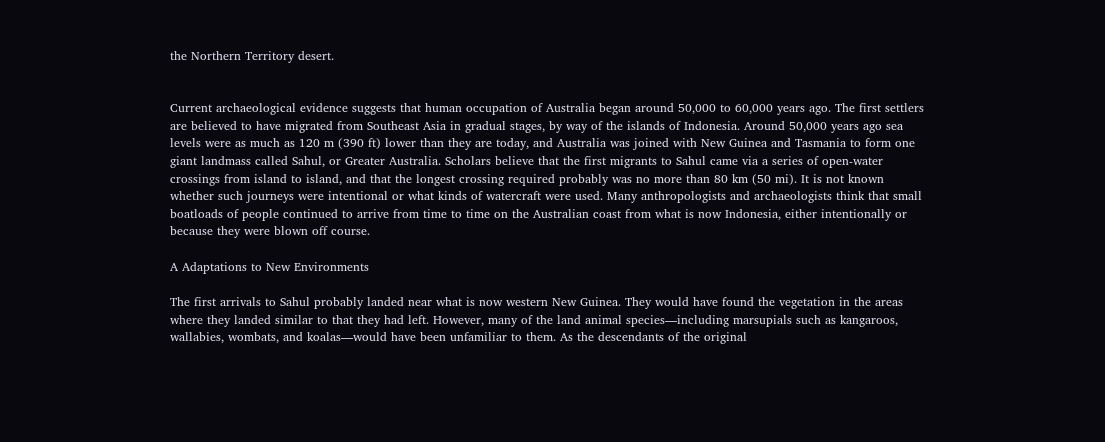the Northern Territory desert.


Current archaeological evidence suggests that human occupation of Australia began around 50,000 to 60,000 years ago. The first settlers are believed to have migrated from Southeast Asia in gradual stages, by way of the islands of Indonesia. Around 50,000 years ago sea levels were as much as 120 m (390 ft) lower than they are today, and Australia was joined with New Guinea and Tasmania to form one giant landmass called Sahul, or Greater Australia. Scholars believe that the first migrants to Sahul came via a series of open-water crossings from island to island, and that the longest crossing required probably was no more than 80 km (50 mi). It is not known whether such journeys were intentional or what kinds of watercraft were used. Many anthropologists and archaeologists think that small boatloads of people continued to arrive from time to time on the Australian coast from what is now Indonesia, either intentionally or because they were blown off course.

A Adaptations to New Environments

The first arrivals to Sahul probably landed near what is now western New Guinea. They would have found the vegetation in the areas where they landed similar to that they had left. However, many of the land animal species—including marsupials such as kangaroos, wallabies, wombats, and koalas—would have been unfamiliar to them. As the descendants of the original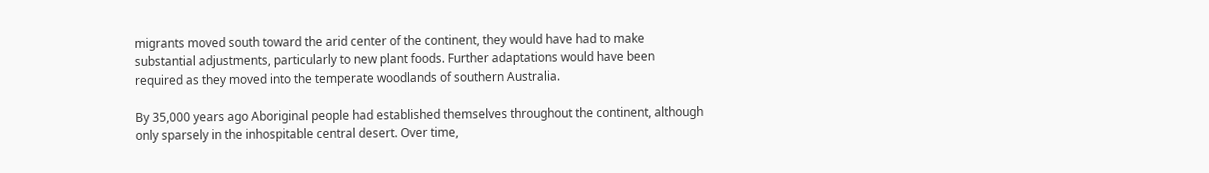migrants moved south toward the arid center of the continent, they would have had to make substantial adjustments, particularly to new plant foods. Further adaptations would have been required as they moved into the temperate woodlands of southern Australia.

By 35,000 years ago Aboriginal people had established themselves throughout the continent, although only sparsely in the inhospitable central desert. Over time,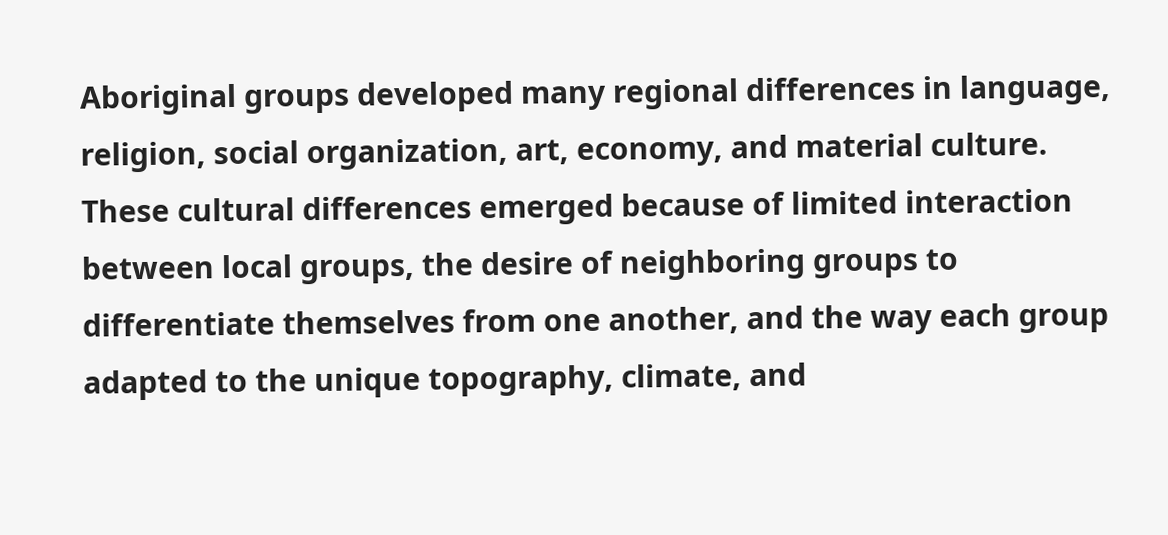Aboriginal groups developed many regional differences in language, religion, social organization, art, economy, and material culture. These cultural differences emerged because of limited interaction between local groups, the desire of neighboring groups to differentiate themselves from one another, and the way each group adapted to the unique topography, climate, and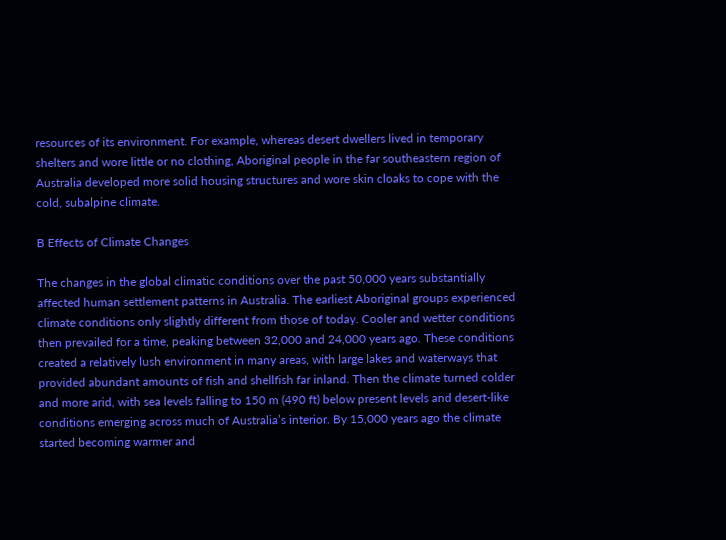resources of its environment. For example, whereas desert dwellers lived in temporary shelters and wore little or no clothing, Aboriginal people in the far southeastern region of Australia developed more solid housing structures and wore skin cloaks to cope with the cold, subalpine climate.

B Effects of Climate Changes

The changes in the global climatic conditions over the past 50,000 years substantially affected human settlement patterns in Australia. The earliest Aboriginal groups experienced climate conditions only slightly different from those of today. Cooler and wetter conditions then prevailed for a time, peaking between 32,000 and 24,000 years ago. These conditions created a relatively lush environment in many areas, with large lakes and waterways that provided abundant amounts of fish and shellfish far inland. Then the climate turned colder and more arid, with sea levels falling to 150 m (490 ft) below present levels and desert-like conditions emerging across much of Australia’s interior. By 15,000 years ago the climate started becoming warmer and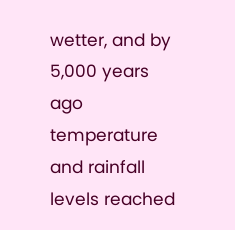wetter, and by 5,000 years ago temperature and rainfall levels reached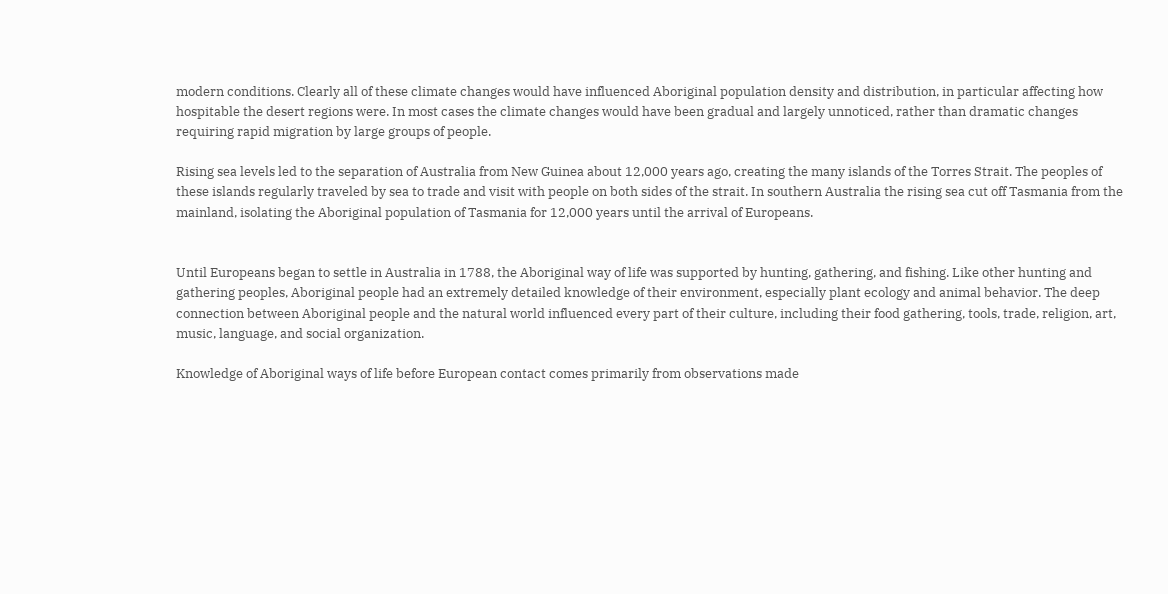modern conditions. Clearly all of these climate changes would have influenced Aboriginal population density and distribution, in particular affecting how hospitable the desert regions were. In most cases the climate changes would have been gradual and largely unnoticed, rather than dramatic changes requiring rapid migration by large groups of people.

Rising sea levels led to the separation of Australia from New Guinea about 12,000 years ago, creating the many islands of the Torres Strait. The peoples of these islands regularly traveled by sea to trade and visit with people on both sides of the strait. In southern Australia the rising sea cut off Tasmania from the mainland, isolating the Aboriginal population of Tasmania for 12,000 years until the arrival of Europeans.


Until Europeans began to settle in Australia in 1788, the Aboriginal way of life was supported by hunting, gathering, and fishing. Like other hunting and gathering peoples, Aboriginal people had an extremely detailed knowledge of their environment, especially plant ecology and animal behavior. The deep connection between Aboriginal people and the natural world influenced every part of their culture, including their food gathering, tools, trade, religion, art, music, language, and social organization.

Knowledge of Aboriginal ways of life before European contact comes primarily from observations made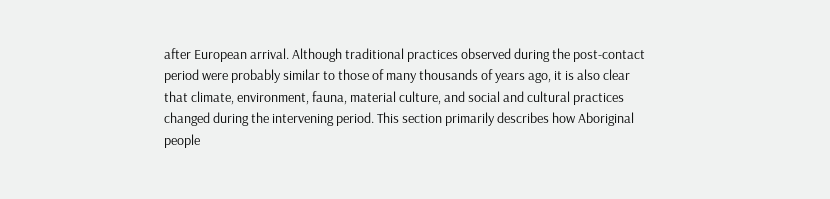after European arrival. Although traditional practices observed during the post-contact period were probably similar to those of many thousands of years ago, it is also clear that climate, environment, fauna, material culture, and social and cultural practices changed during the intervening period. This section primarily describes how Aboriginal people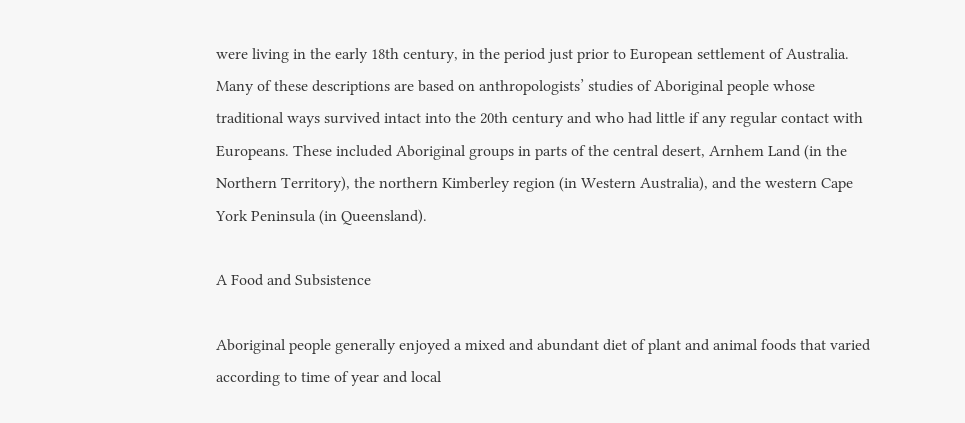were living in the early 18th century, in the period just prior to European settlement of Australia. Many of these descriptions are based on anthropologists’ studies of Aboriginal people whose traditional ways survived intact into the 20th century and who had little if any regular contact with Europeans. These included Aboriginal groups in parts of the central desert, Arnhem Land (in the Northern Territory), the northern Kimberley region (in Western Australia), and the western Cape York Peninsula (in Queensland).

A Food and Subsistence

Aboriginal people generally enjoyed a mixed and abundant diet of plant and animal foods that varied according to time of year and local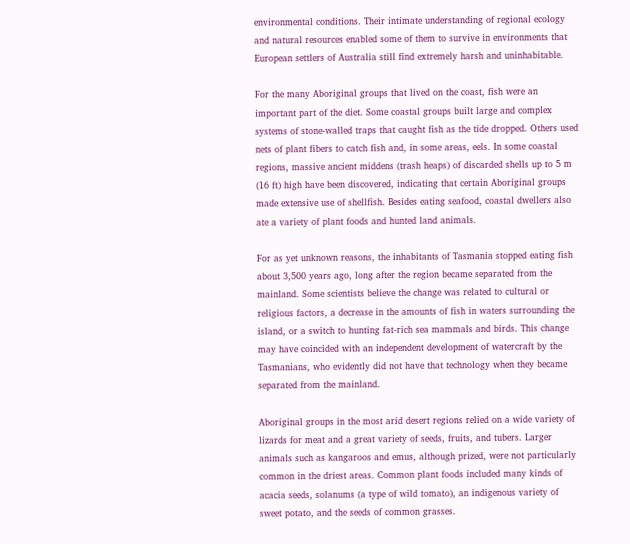environmental conditions. Their intimate understanding of regional ecology and natural resources enabled some of them to survive in environments that European settlers of Australia still find extremely harsh and uninhabitable.

For the many Aboriginal groups that lived on the coast, fish were an important part of the diet. Some coastal groups built large and complex systems of stone-walled traps that caught fish as the tide dropped. Others used nets of plant fibers to catch fish and, in some areas, eels. In some coastal regions, massive ancient middens (trash heaps) of discarded shells up to 5 m (16 ft) high have been discovered, indicating that certain Aboriginal groups made extensive use of shellfish. Besides eating seafood, coastal dwellers also ate a variety of plant foods and hunted land animals.

For as yet unknown reasons, the inhabitants of Tasmania stopped eating fish about 3,500 years ago, long after the region became separated from the mainland. Some scientists believe the change was related to cultural or religious factors, a decrease in the amounts of fish in waters surrounding the island, or a switch to hunting fat-rich sea mammals and birds. This change may have coincided with an independent development of watercraft by the Tasmanians, who evidently did not have that technology when they became separated from the mainland.

Aboriginal groups in the most arid desert regions relied on a wide variety of lizards for meat and a great variety of seeds, fruits, and tubers. Larger animals such as kangaroos and emus, although prized, were not particularly common in the driest areas. Common plant foods included many kinds of acacia seeds, solanums (a type of wild tomato), an indigenous variety of sweet potato, and the seeds of common grasses.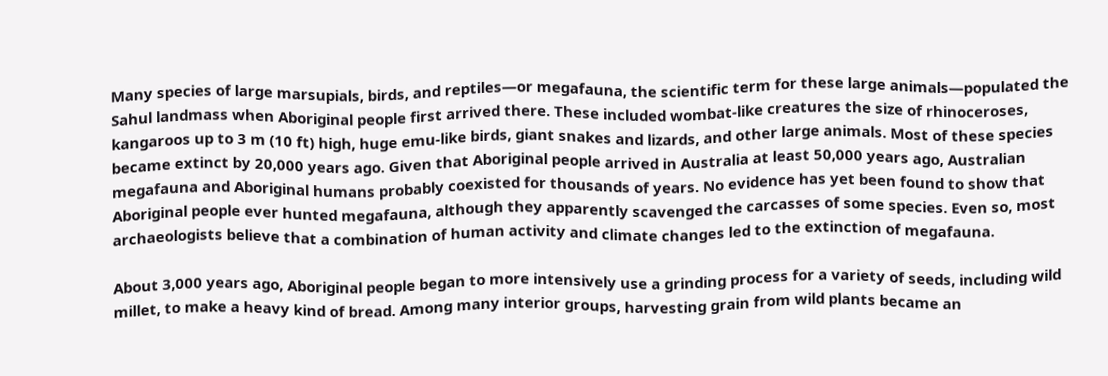Many species of large marsupials, birds, and reptiles—or megafauna, the scientific term for these large animals—populated the Sahul landmass when Aboriginal people first arrived there. These included wombat-like creatures the size of rhinoceroses, kangaroos up to 3 m (10 ft) high, huge emu-like birds, giant snakes and lizards, and other large animals. Most of these species became extinct by 20,000 years ago. Given that Aboriginal people arrived in Australia at least 50,000 years ago, Australian megafauna and Aboriginal humans probably coexisted for thousands of years. No evidence has yet been found to show that Aboriginal people ever hunted megafauna, although they apparently scavenged the carcasses of some species. Even so, most archaeologists believe that a combination of human activity and climate changes led to the extinction of megafauna.

About 3,000 years ago, Aboriginal people began to more intensively use a grinding process for a variety of seeds, including wild millet, to make a heavy kind of bread. Among many interior groups, harvesting grain from wild plants became an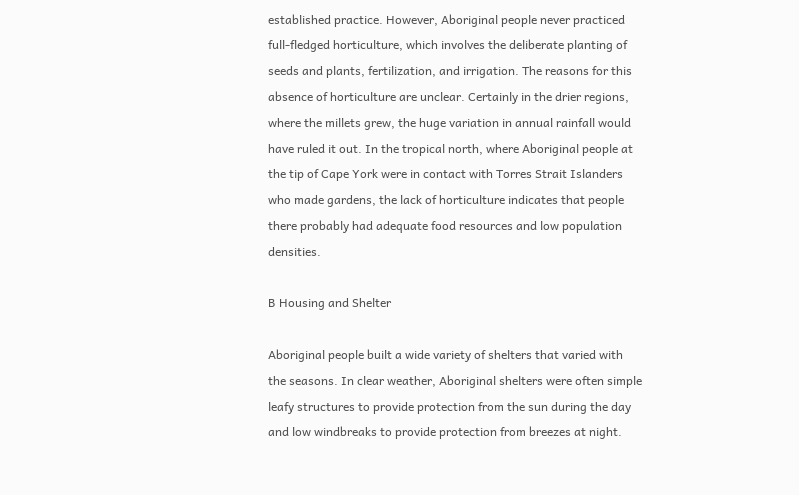established practice. However, Aboriginal people never practiced full-fledged horticulture, which involves the deliberate planting of seeds and plants, fertilization, and irrigation. The reasons for this absence of horticulture are unclear. Certainly in the drier regions, where the millets grew, the huge variation in annual rainfall would have ruled it out. In the tropical north, where Aboriginal people at the tip of Cape York were in contact with Torres Strait Islanders who made gardens, the lack of horticulture indicates that people there probably had adequate food resources and low population densities.

B Housing and Shelter

Aboriginal people built a wide variety of shelters that varied with the seasons. In clear weather, Aboriginal shelters were often simple leafy structures to provide protection from the sun during the day and low windbreaks to provide protection from breezes at night.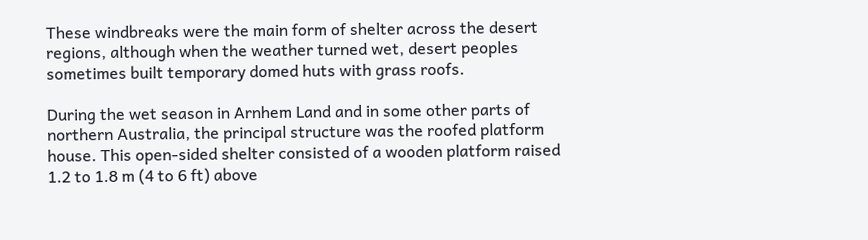These windbreaks were the main form of shelter across the desert regions, although when the weather turned wet, desert peoples sometimes built temporary domed huts with grass roofs.

During the wet season in Arnhem Land and in some other parts of northern Australia, the principal structure was the roofed platform house. This open-sided shelter consisted of a wooden platform raised 1.2 to 1.8 m (4 to 6 ft) above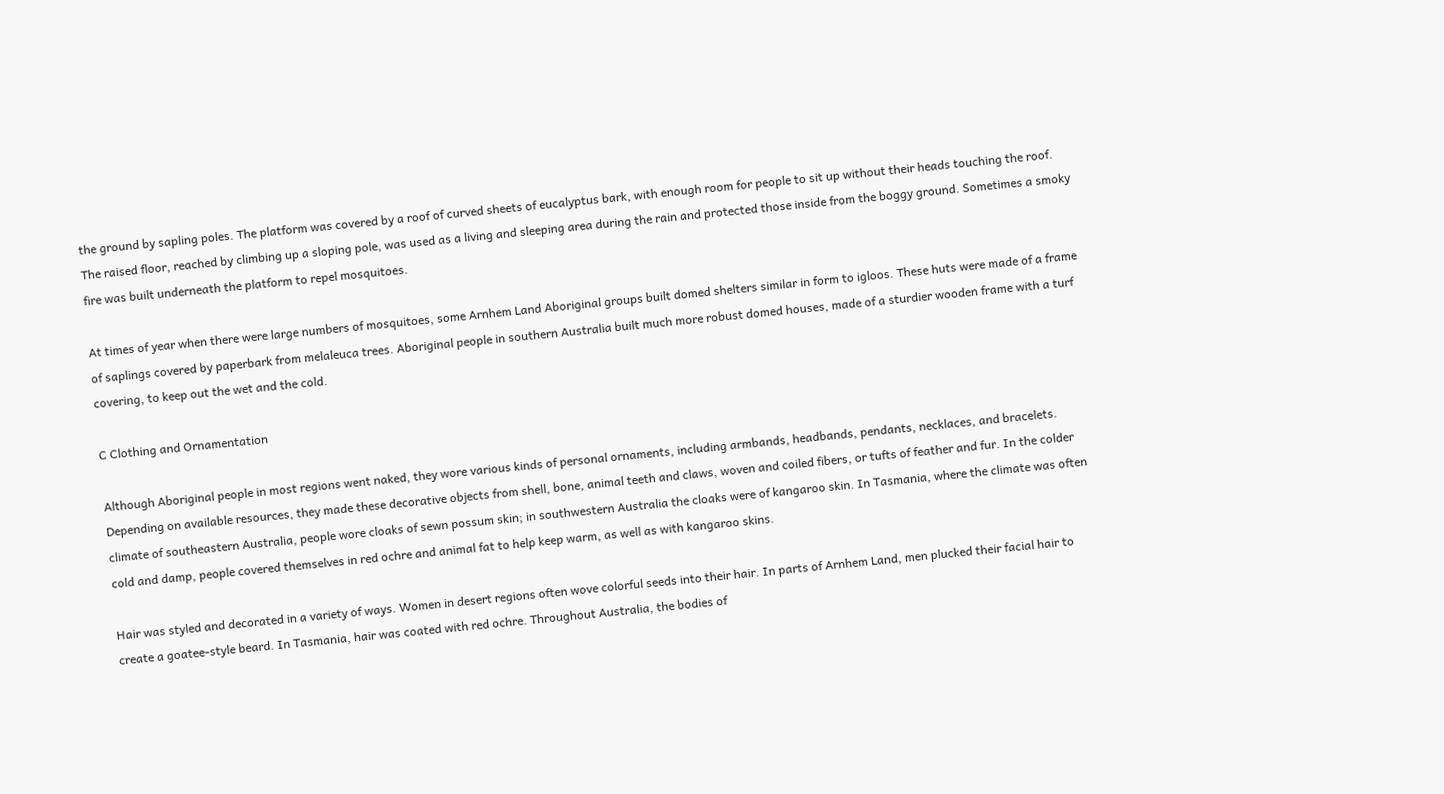the ground by sapling poles. The platform was covered by a roof of curved sheets of eucalyptus bark, with enough room for people to sit up without their heads touching the roof. The raised floor, reached by climbing up a sloping pole, was used as a living and sleeping area during the rain and protected those inside from the boggy ground. Sometimes a smoky fire was built underneath the platform to repel mosquitoes.

At times of year when there were large numbers of mosquitoes, some Arnhem Land Aboriginal groups built domed shelters similar in form to igloos. These huts were made of a frame of saplings covered by paperbark from melaleuca trees. Aboriginal people in southern Australia built much more robust domed houses, made of a sturdier wooden frame with a turf covering, to keep out the wet and the cold.

C Clothing and Ornamentation

Although Aboriginal people in most regions went naked, they wore various kinds of personal ornaments, including armbands, headbands, pendants, necklaces, and bracelets. Depending on available resources, they made these decorative objects from shell, bone, animal teeth and claws, woven and coiled fibers, or tufts of feather and fur. In the colder climate of southeastern Australia, people wore cloaks of sewn possum skin; in southwestern Australia the cloaks were of kangaroo skin. In Tasmania, where the climate was often cold and damp, people covered themselves in red ochre and animal fat to help keep warm, as well as with kangaroo skins.

Hair was styled and decorated in a variety of ways. Women in desert regions often wove colorful seeds into their hair. In parts of Arnhem Land, men plucked their facial hair to create a goatee-style beard. In Tasmania, hair was coated with red ochre. Throughout Australia, the bodies of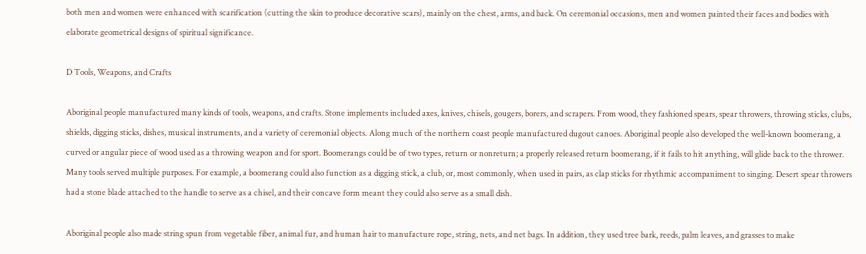both men and women were enhanced with scarification (cutting the skin to produce decorative scars), mainly on the chest, arms, and back. On ceremonial occasions, men and women painted their faces and bodies with elaborate geometrical designs of spiritual significance.

D Tools, Weapons, and Crafts

Aboriginal people manufactured many kinds of tools, weapons, and crafts. Stone implements included axes, knives, chisels, gougers, borers, and scrapers. From wood, they fashioned spears, spear throwers, throwing sticks, clubs, shields, digging sticks, dishes, musical instruments, and a variety of ceremonial objects. Along much of the northern coast people manufactured dugout canoes. Aboriginal people also developed the well-known boomerang, a curved or angular piece of wood used as a throwing weapon and for sport. Boomerangs could be of two types, return or nonreturn; a properly released return boomerang, if it fails to hit anything, will glide back to the thrower. Many tools served multiple purposes. For example, a boomerang could also function as a digging stick, a club, or, most commonly, when used in pairs, as clap sticks for rhythmic accompaniment to singing. Desert spear throwers had a stone blade attached to the handle to serve as a chisel, and their concave form meant they could also serve as a small dish.

Aboriginal people also made string spun from vegetable fiber, animal fur, and human hair to manufacture rope, string, nets, and net bags. In addition, they used tree bark, reeds, palm leaves, and grasses to make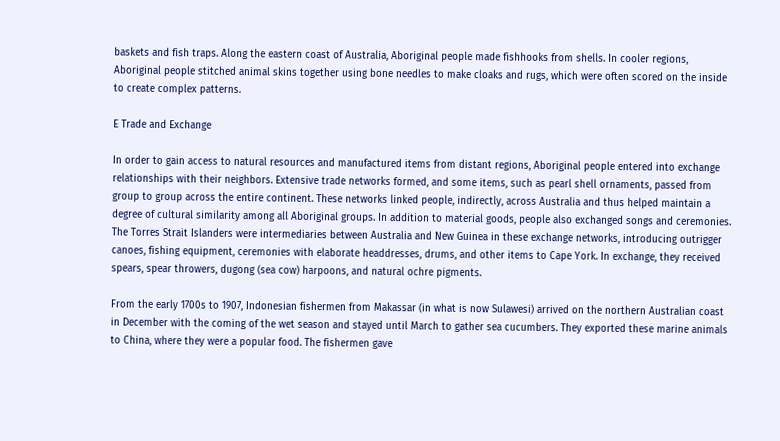baskets and fish traps. Along the eastern coast of Australia, Aboriginal people made fishhooks from shells. In cooler regions, Aboriginal people stitched animal skins together using bone needles to make cloaks and rugs, which were often scored on the inside to create complex patterns.

E Trade and Exchange

In order to gain access to natural resources and manufactured items from distant regions, Aboriginal people entered into exchange relationships with their neighbors. Extensive trade networks formed, and some items, such as pearl shell ornaments, passed from group to group across the entire continent. These networks linked people, indirectly, across Australia and thus helped maintain a degree of cultural similarity among all Aboriginal groups. In addition to material goods, people also exchanged songs and ceremonies. The Torres Strait Islanders were intermediaries between Australia and New Guinea in these exchange networks, introducing outrigger canoes, fishing equipment, ceremonies with elaborate headdresses, drums, and other items to Cape York. In exchange, they received spears, spear throwers, dugong (sea cow) harpoons, and natural ochre pigments.

From the early 1700s to 1907, Indonesian fishermen from Makassar (in what is now Sulawesi) arrived on the northern Australian coast in December with the coming of the wet season and stayed until March to gather sea cucumbers. They exported these marine animals to China, where they were a popular food. The fishermen gave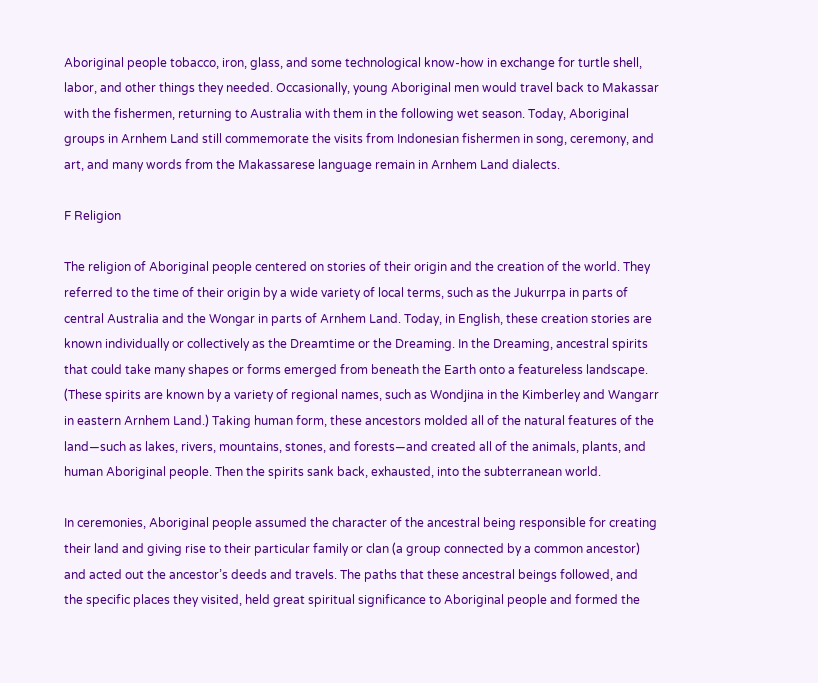Aboriginal people tobacco, iron, glass, and some technological know-how in exchange for turtle shell, labor, and other things they needed. Occasionally, young Aboriginal men would travel back to Makassar with the fishermen, returning to Australia with them in the following wet season. Today, Aboriginal groups in Arnhem Land still commemorate the visits from Indonesian fishermen in song, ceremony, and art, and many words from the Makassarese language remain in Arnhem Land dialects.

F Religion

The religion of Aboriginal people centered on stories of their origin and the creation of the world. They referred to the time of their origin by a wide variety of local terms, such as the Jukurrpa in parts of central Australia and the Wongar in parts of Arnhem Land. Today, in English, these creation stories are known individually or collectively as the Dreamtime or the Dreaming. In the Dreaming, ancestral spirits that could take many shapes or forms emerged from beneath the Earth onto a featureless landscape. (These spirits are known by a variety of regional names, such as Wondjina in the Kimberley and Wangarr in eastern Arnhem Land.) Taking human form, these ancestors molded all of the natural features of the land—such as lakes, rivers, mountains, stones, and forests—and created all of the animals, plants, and human Aboriginal people. Then the spirits sank back, exhausted, into the subterranean world.

In ceremonies, Aboriginal people assumed the character of the ancestral being responsible for creating their land and giving rise to their particular family or clan (a group connected by a common ancestor) and acted out the ancestor’s deeds and travels. The paths that these ancestral beings followed, and the specific places they visited, held great spiritual significance to Aboriginal people and formed the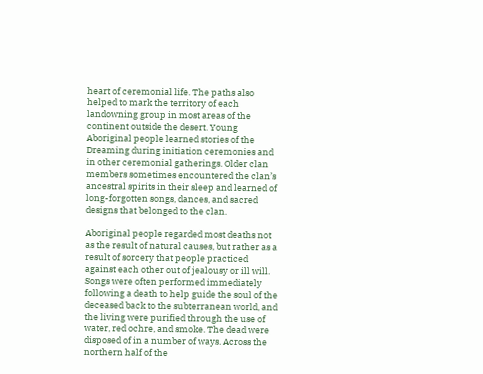heart of ceremonial life. The paths also helped to mark the territory of each landowning group in most areas of the continent outside the desert. Young Aboriginal people learned stories of the Dreaming during initiation ceremonies and in other ceremonial gatherings. Older clan members sometimes encountered the clan’s ancestral spirits in their sleep and learned of long-forgotten songs, dances, and sacred designs that belonged to the clan.

Aboriginal people regarded most deaths not as the result of natural causes, but rather as a result of sorcery that people practiced against each other out of jealousy or ill will. Songs were often performed immediately following a death to help guide the soul of the deceased back to the subterranean world, and the living were purified through the use of water, red ochre, and smoke. The dead were disposed of in a number of ways. Across the northern half of the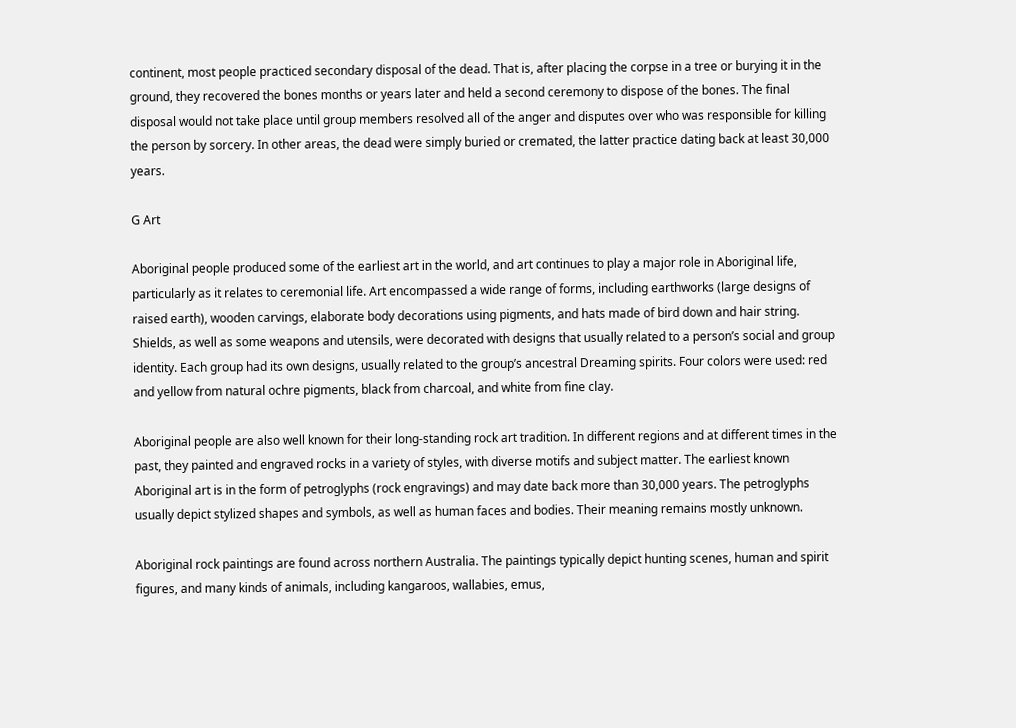continent, most people practiced secondary disposal of the dead. That is, after placing the corpse in a tree or burying it in the ground, they recovered the bones months or years later and held a second ceremony to dispose of the bones. The final disposal would not take place until group members resolved all of the anger and disputes over who was responsible for killing the person by sorcery. In other areas, the dead were simply buried or cremated, the latter practice dating back at least 30,000 years.

G Art

Aboriginal people produced some of the earliest art in the world, and art continues to play a major role in Aboriginal life, particularly as it relates to ceremonial life. Art encompassed a wide range of forms, including earthworks (large designs of raised earth), wooden carvings, elaborate body decorations using pigments, and hats made of bird down and hair string. Shields, as well as some weapons and utensils, were decorated with designs that usually related to a person’s social and group identity. Each group had its own designs, usually related to the group’s ancestral Dreaming spirits. Four colors were used: red and yellow from natural ochre pigments, black from charcoal, and white from fine clay.

Aboriginal people are also well known for their long-standing rock art tradition. In different regions and at different times in the past, they painted and engraved rocks in a variety of styles, with diverse motifs and subject matter. The earliest known Aboriginal art is in the form of petroglyphs (rock engravings) and may date back more than 30,000 years. The petroglyphs usually depict stylized shapes and symbols, as well as human faces and bodies. Their meaning remains mostly unknown.

Aboriginal rock paintings are found across northern Australia. The paintings typically depict hunting scenes, human and spirit figures, and many kinds of animals, including kangaroos, wallabies, emus,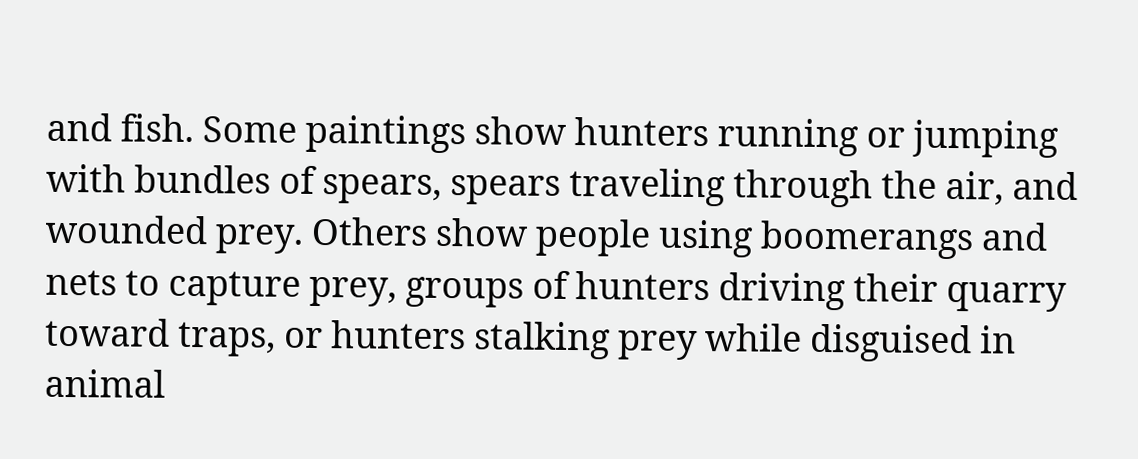and fish. Some paintings show hunters running or jumping with bundles of spears, spears traveling through the air, and wounded prey. Others show people using boomerangs and nets to capture prey, groups of hunters driving their quarry toward traps, or hunters stalking prey while disguised in animal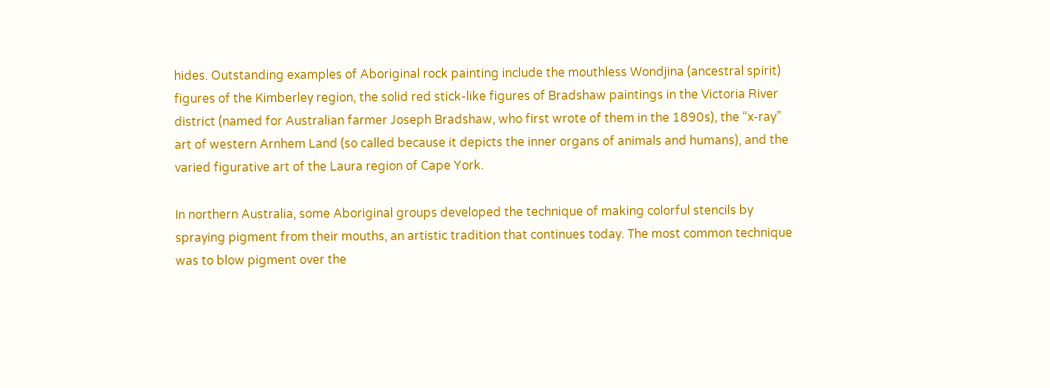hides. Outstanding examples of Aboriginal rock painting include the mouthless Wondjina (ancestral spirit) figures of the Kimberley region, the solid red stick-like figures of Bradshaw paintings in the Victoria River district (named for Australian farmer Joseph Bradshaw, who first wrote of them in the 1890s), the “x-ray” art of western Arnhem Land (so called because it depicts the inner organs of animals and humans), and the varied figurative art of the Laura region of Cape York.

In northern Australia, some Aboriginal groups developed the technique of making colorful stencils by spraying pigment from their mouths, an artistic tradition that continues today. The most common technique was to blow pigment over the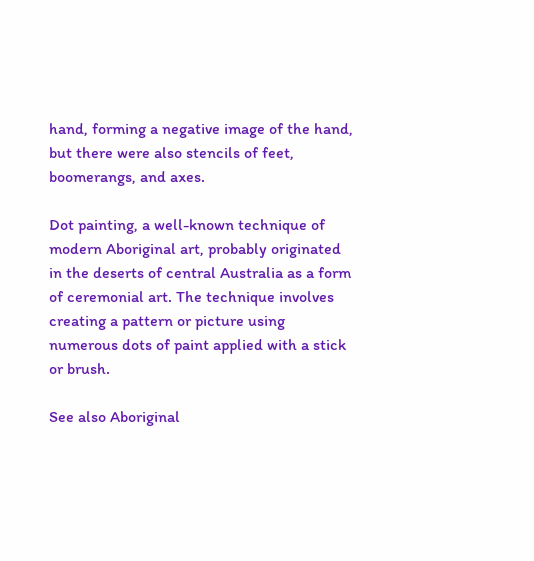hand, forming a negative image of the hand, but there were also stencils of feet, boomerangs, and axes.

Dot painting, a well-known technique of modern Aboriginal art, probably originated in the deserts of central Australia as a form of ceremonial art. The technique involves creating a pattern or picture using numerous dots of paint applied with a stick or brush.

See also Aboriginal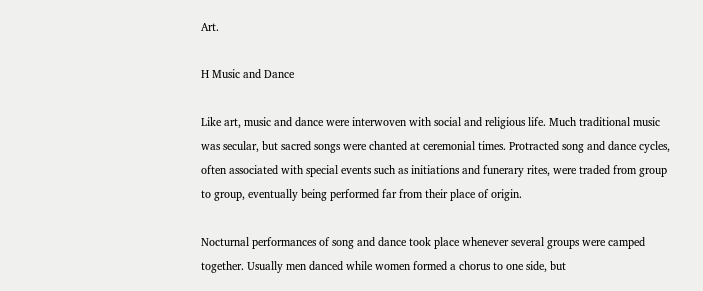Art.

H Music and Dance

Like art, music and dance were interwoven with social and religious life. Much traditional music was secular, but sacred songs were chanted at ceremonial times. Protracted song and dance cycles, often associated with special events such as initiations and funerary rites, were traded from group to group, eventually being performed far from their place of origin.

Nocturnal performances of song and dance took place whenever several groups were camped together. Usually men danced while women formed a chorus to one side, but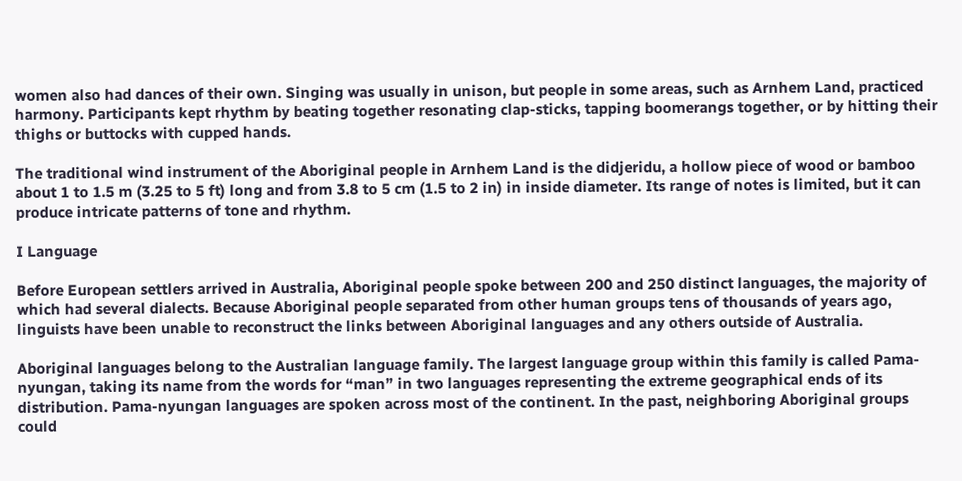women also had dances of their own. Singing was usually in unison, but people in some areas, such as Arnhem Land, practiced harmony. Participants kept rhythm by beating together resonating clap-sticks, tapping boomerangs together, or by hitting their thighs or buttocks with cupped hands.

The traditional wind instrument of the Aboriginal people in Arnhem Land is the didjeridu, a hollow piece of wood or bamboo about 1 to 1.5 m (3.25 to 5 ft) long and from 3.8 to 5 cm (1.5 to 2 in) in inside diameter. Its range of notes is limited, but it can produce intricate patterns of tone and rhythm.

I Language

Before European settlers arrived in Australia, Aboriginal people spoke between 200 and 250 distinct languages, the majority of which had several dialects. Because Aboriginal people separated from other human groups tens of thousands of years ago, linguists have been unable to reconstruct the links between Aboriginal languages and any others outside of Australia.

Aboriginal languages belong to the Australian language family. The largest language group within this family is called Pama-nyungan, taking its name from the words for “man” in two languages representing the extreme geographical ends of its distribution. Pama-nyungan languages are spoken across most of the continent. In the past, neighboring Aboriginal groups could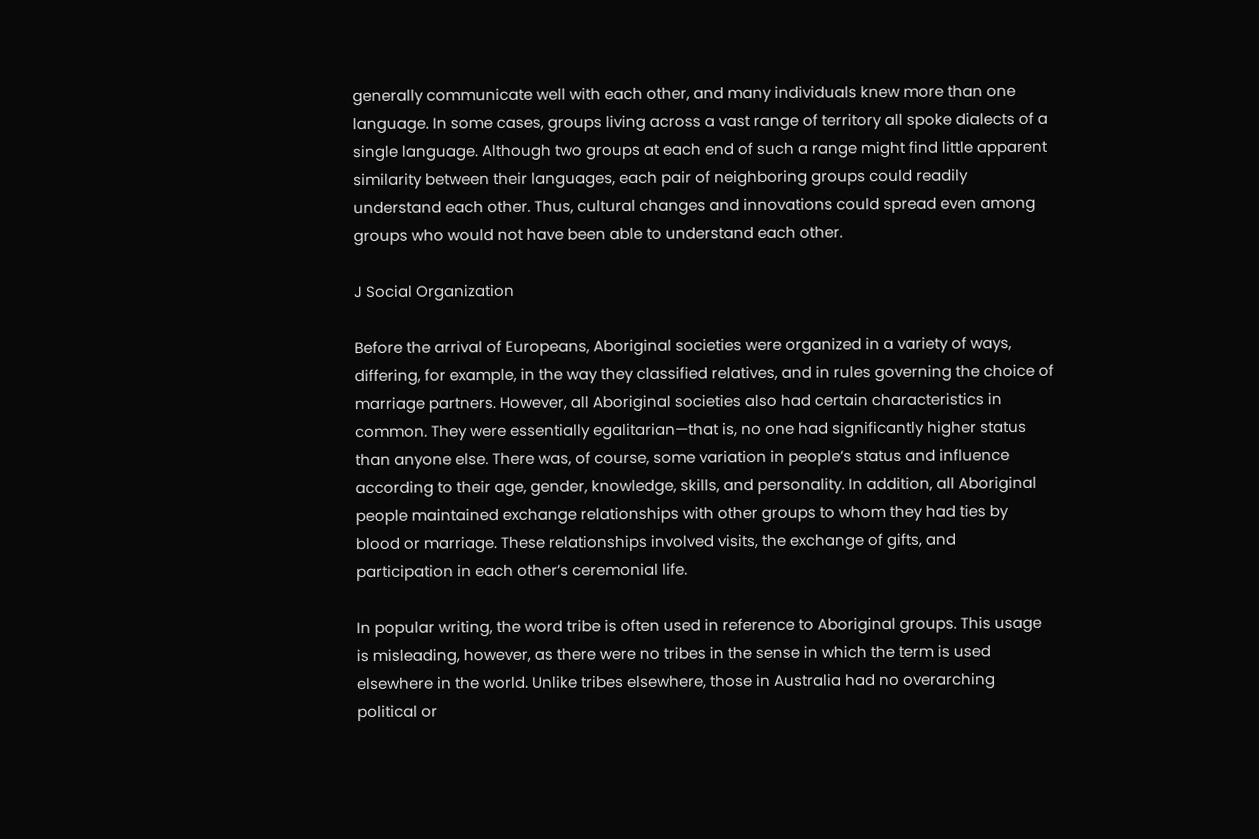generally communicate well with each other, and many individuals knew more than one language. In some cases, groups living across a vast range of territory all spoke dialects of a single language. Although two groups at each end of such a range might find little apparent similarity between their languages, each pair of neighboring groups could readily understand each other. Thus, cultural changes and innovations could spread even among groups who would not have been able to understand each other.

J Social Organization

Before the arrival of Europeans, Aboriginal societies were organized in a variety of ways, differing, for example, in the way they classified relatives, and in rules governing the choice of marriage partners. However, all Aboriginal societies also had certain characteristics in common. They were essentially egalitarian—that is, no one had significantly higher status than anyone else. There was, of course, some variation in people’s status and influence according to their age, gender, knowledge, skills, and personality. In addition, all Aboriginal people maintained exchange relationships with other groups to whom they had ties by blood or marriage. These relationships involved visits, the exchange of gifts, and participation in each other’s ceremonial life.

In popular writing, the word tribe is often used in reference to Aboriginal groups. This usage is misleading, however, as there were no tribes in the sense in which the term is used elsewhere in the world. Unlike tribes elsewhere, those in Australia had no overarching political or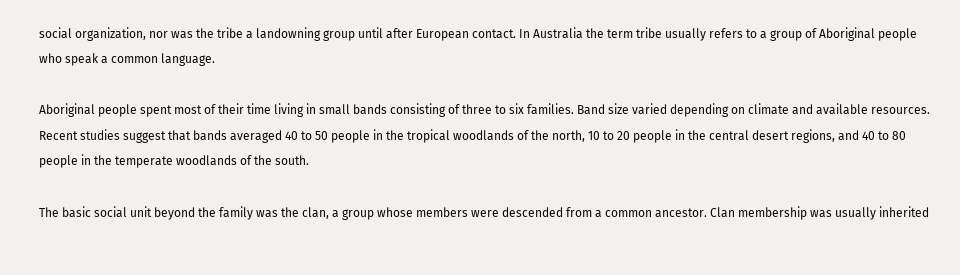social organization, nor was the tribe a landowning group until after European contact. In Australia the term tribe usually refers to a group of Aboriginal people who speak a common language.

Aboriginal people spent most of their time living in small bands consisting of three to six families. Band size varied depending on climate and available resources. Recent studies suggest that bands averaged 40 to 50 people in the tropical woodlands of the north, 10 to 20 people in the central desert regions, and 40 to 80 people in the temperate woodlands of the south.

The basic social unit beyond the family was the clan, a group whose members were descended from a common ancestor. Clan membership was usually inherited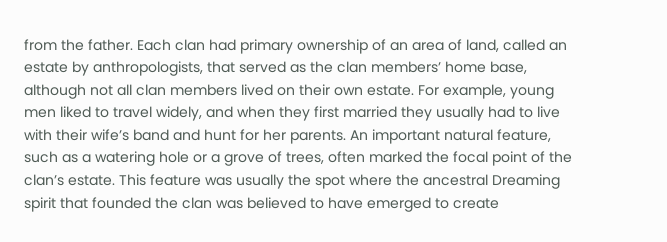from the father. Each clan had primary ownership of an area of land, called an estate by anthropologists, that served as the clan members’ home base, although not all clan members lived on their own estate. For example, young men liked to travel widely, and when they first married they usually had to live with their wife’s band and hunt for her parents. An important natural feature, such as a watering hole or a grove of trees, often marked the focal point of the clan’s estate. This feature was usually the spot where the ancestral Dreaming spirit that founded the clan was believed to have emerged to create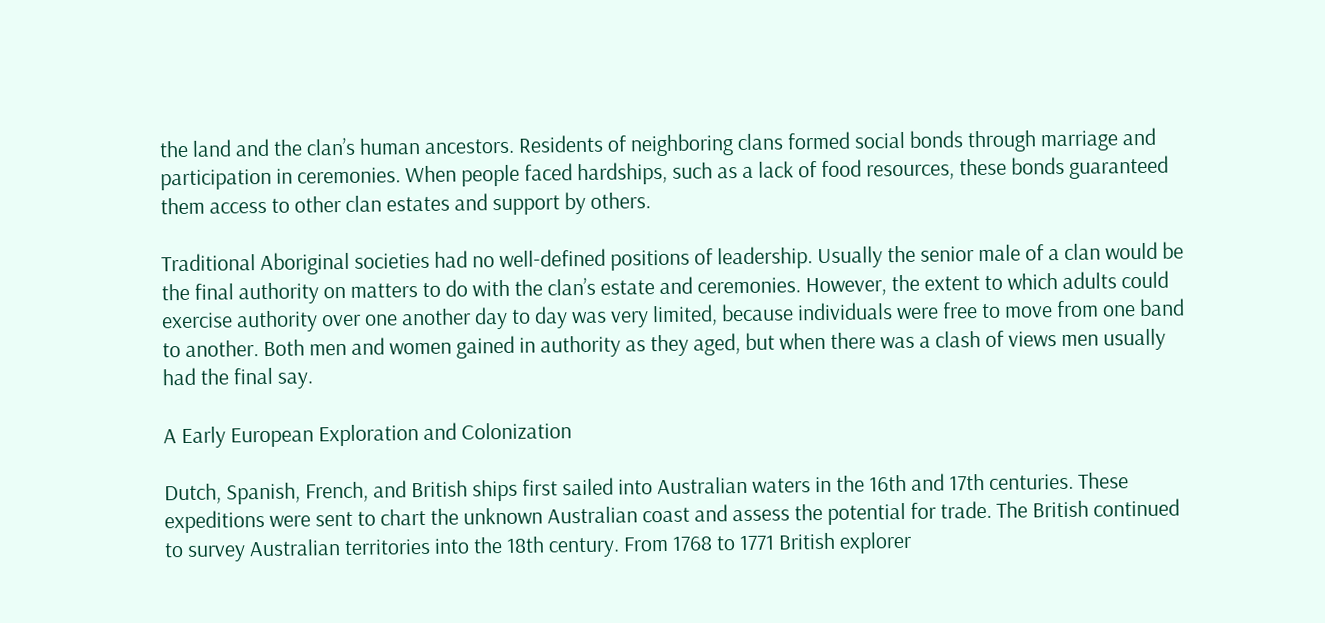the land and the clan’s human ancestors. Residents of neighboring clans formed social bonds through marriage and participation in ceremonies. When people faced hardships, such as a lack of food resources, these bonds guaranteed them access to other clan estates and support by others.

Traditional Aboriginal societies had no well-defined positions of leadership. Usually the senior male of a clan would be the final authority on matters to do with the clan’s estate and ceremonies. However, the extent to which adults could exercise authority over one another day to day was very limited, because individuals were free to move from one band to another. Both men and women gained in authority as they aged, but when there was a clash of views men usually had the final say.

A Early European Exploration and Colonization

Dutch, Spanish, French, and British ships first sailed into Australian waters in the 16th and 17th centuries. These expeditions were sent to chart the unknown Australian coast and assess the potential for trade. The British continued to survey Australian territories into the 18th century. From 1768 to 1771 British explorer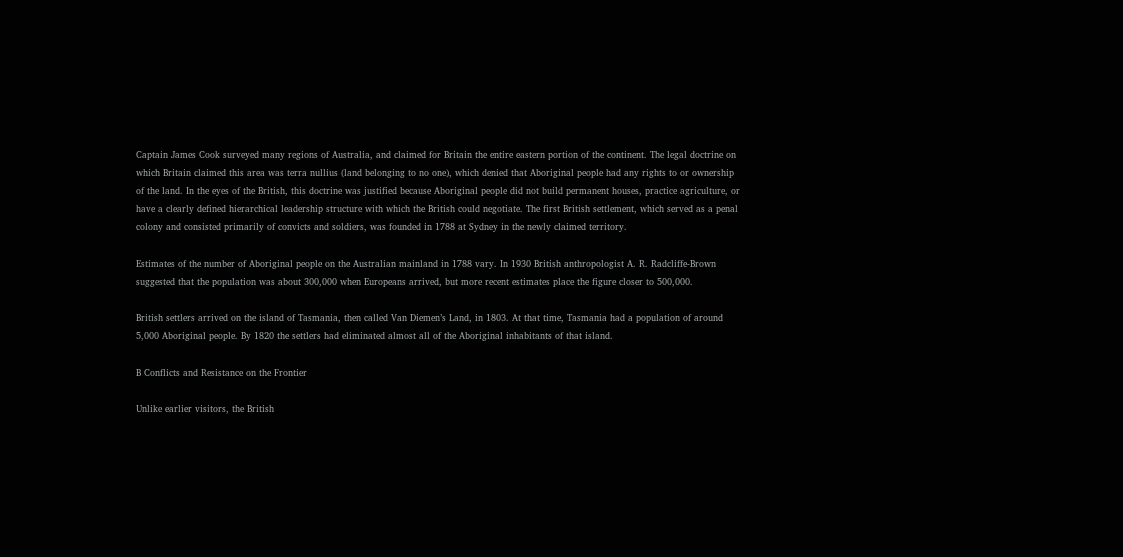Captain James Cook surveyed many regions of Australia, and claimed for Britain the entire eastern portion of the continent. The legal doctrine on which Britain claimed this area was terra nullius (land belonging to no one), which denied that Aboriginal people had any rights to or ownership of the land. In the eyes of the British, this doctrine was justified because Aboriginal people did not build permanent houses, practice agriculture, or have a clearly defined hierarchical leadership structure with which the British could negotiate. The first British settlement, which served as a penal colony and consisted primarily of convicts and soldiers, was founded in 1788 at Sydney in the newly claimed territory.

Estimates of the number of Aboriginal people on the Australian mainland in 1788 vary. In 1930 British anthropologist A. R. Radcliffe-Brown suggested that the population was about 300,000 when Europeans arrived, but more recent estimates place the figure closer to 500,000.

British settlers arrived on the island of Tasmania, then called Van Diemen’s Land, in 1803. At that time, Tasmania had a population of around 5,000 Aboriginal people. By 1820 the settlers had eliminated almost all of the Aboriginal inhabitants of that island.

B Conflicts and Resistance on the Frontier

Unlike earlier visitors, the British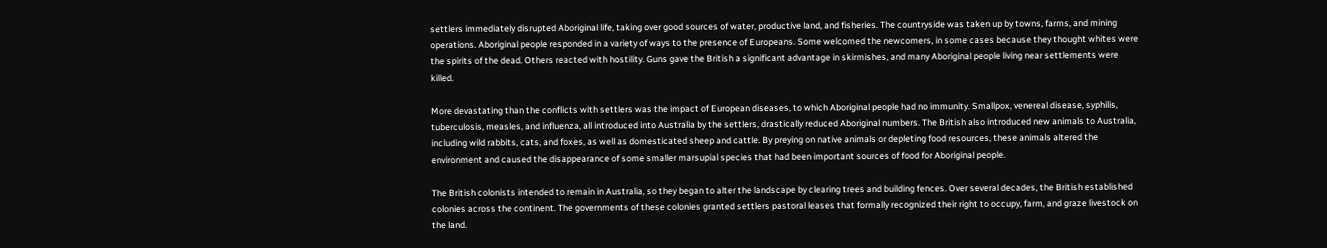settlers immediately disrupted Aboriginal life, taking over good sources of water, productive land, and fisheries. The countryside was taken up by towns, farms, and mining operations. Aboriginal people responded in a variety of ways to the presence of Europeans. Some welcomed the newcomers, in some cases because they thought whites were the spirits of the dead. Others reacted with hostility. Guns gave the British a significant advantage in skirmishes, and many Aboriginal people living near settlements were killed.

More devastating than the conflicts with settlers was the impact of European diseases, to which Aboriginal people had no immunity. Smallpox, venereal disease, syphilis, tuberculosis, measles, and influenza, all introduced into Australia by the settlers, drastically reduced Aboriginal numbers. The British also introduced new animals to Australia, including wild rabbits, cats, and foxes, as well as domesticated sheep and cattle. By preying on native animals or depleting food resources, these animals altered the environment and caused the disappearance of some smaller marsupial species that had been important sources of food for Aboriginal people.

The British colonists intended to remain in Australia, so they began to alter the landscape by clearing trees and building fences. Over several decades, the British established colonies across the continent. The governments of these colonies granted settlers pastoral leases that formally recognized their right to occupy, farm, and graze livestock on the land.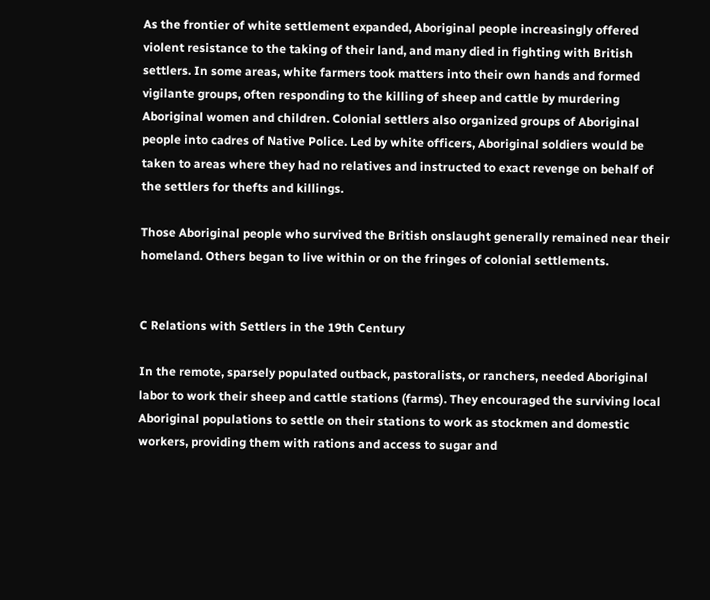As the frontier of white settlement expanded, Aboriginal people increasingly offered violent resistance to the taking of their land, and many died in fighting with British settlers. In some areas, white farmers took matters into their own hands and formed vigilante groups, often responding to the killing of sheep and cattle by murdering Aboriginal women and children. Colonial settlers also organized groups of Aboriginal people into cadres of Native Police. Led by white officers, Aboriginal soldiers would be taken to areas where they had no relatives and instructed to exact revenge on behalf of the settlers for thefts and killings.

Those Aboriginal people who survived the British onslaught generally remained near their homeland. Others began to live within or on the fringes of colonial settlements.


C Relations with Settlers in the 19th Century

In the remote, sparsely populated outback, pastoralists, or ranchers, needed Aboriginal labor to work their sheep and cattle stations (farms). They encouraged the surviving local Aboriginal populations to settle on their stations to work as stockmen and domestic workers, providing them with rations and access to sugar and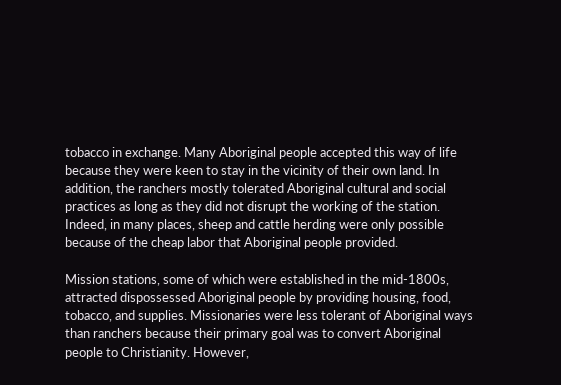tobacco in exchange. Many Aboriginal people accepted this way of life because they were keen to stay in the vicinity of their own land. In addition, the ranchers mostly tolerated Aboriginal cultural and social practices as long as they did not disrupt the working of the station. Indeed, in many places, sheep and cattle herding were only possible because of the cheap labor that Aboriginal people provided.

Mission stations, some of which were established in the mid-1800s, attracted dispossessed Aboriginal people by providing housing, food, tobacco, and supplies. Missionaries were less tolerant of Aboriginal ways than ranchers because their primary goal was to convert Aboriginal people to Christianity. However,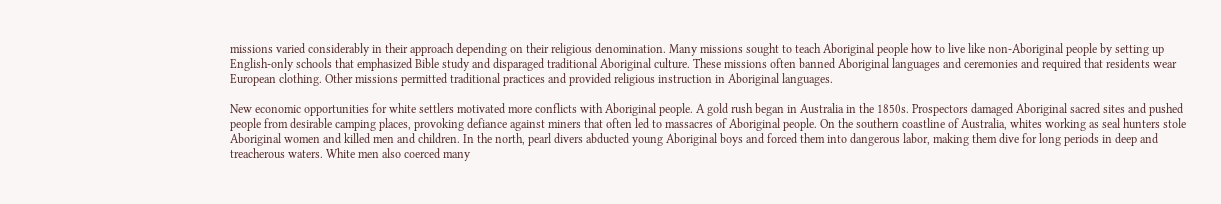missions varied considerably in their approach depending on their religious denomination. Many missions sought to teach Aboriginal people how to live like non-Aboriginal people by setting up English-only schools that emphasized Bible study and disparaged traditional Aboriginal culture. These missions often banned Aboriginal languages and ceremonies and required that residents wear European clothing. Other missions permitted traditional practices and provided religious instruction in Aboriginal languages.

New economic opportunities for white settlers motivated more conflicts with Aboriginal people. A gold rush began in Australia in the 1850s. Prospectors damaged Aboriginal sacred sites and pushed people from desirable camping places, provoking defiance against miners that often led to massacres of Aboriginal people. On the southern coastline of Australia, whites working as seal hunters stole Aboriginal women and killed men and children. In the north, pearl divers abducted young Aboriginal boys and forced them into dangerous labor, making them dive for long periods in deep and treacherous waters. White men also coerced many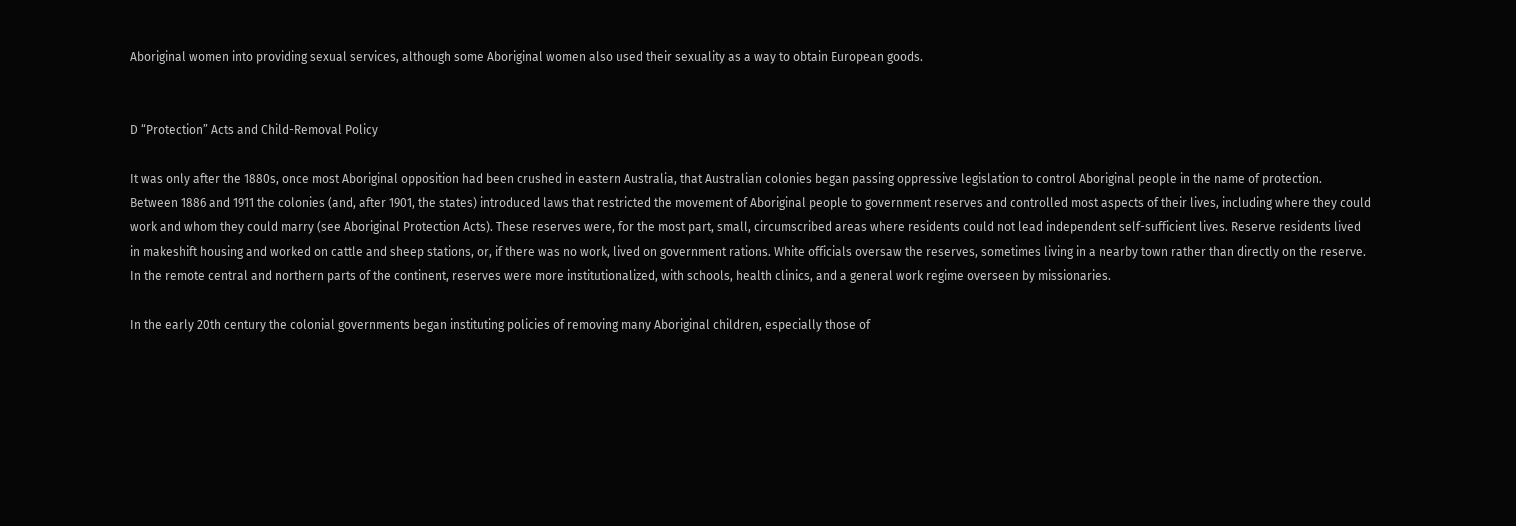Aboriginal women into providing sexual services, although some Aboriginal women also used their sexuality as a way to obtain European goods.


D “Protection” Acts and Child-Removal Policy

It was only after the 1880s, once most Aboriginal opposition had been crushed in eastern Australia, that Australian colonies began passing oppressive legislation to control Aboriginal people in the name of protection. Between 1886 and 1911 the colonies (and, after 1901, the states) introduced laws that restricted the movement of Aboriginal people to government reserves and controlled most aspects of their lives, including where they could work and whom they could marry (see Aboriginal Protection Acts). These reserves were, for the most part, small, circumscribed areas where residents could not lead independent self-sufficient lives. Reserve residents lived in makeshift housing and worked on cattle and sheep stations, or, if there was no work, lived on government rations. White officials oversaw the reserves, sometimes living in a nearby town rather than directly on the reserve. In the remote central and northern parts of the continent, reserves were more institutionalized, with schools, health clinics, and a general work regime overseen by missionaries.

In the early 20th century the colonial governments began instituting policies of removing many Aboriginal children, especially those of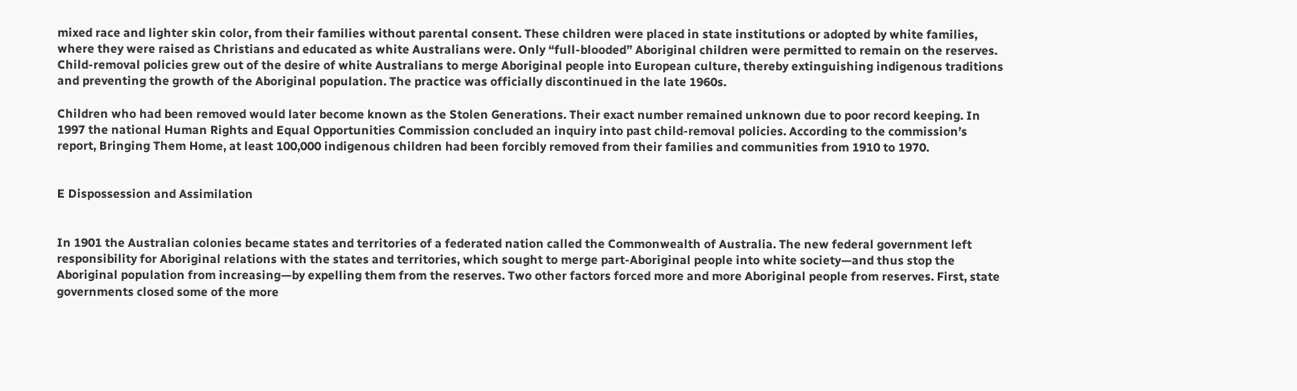mixed race and lighter skin color, from their families without parental consent. These children were placed in state institutions or adopted by white families, where they were raised as Christians and educated as white Australians were. Only “full-blooded” Aboriginal children were permitted to remain on the reserves. Child-removal policies grew out of the desire of white Australians to merge Aboriginal people into European culture, thereby extinguishing indigenous traditions and preventing the growth of the Aboriginal population. The practice was officially discontinued in the late 1960s.

Children who had been removed would later become known as the Stolen Generations. Their exact number remained unknown due to poor record keeping. In 1997 the national Human Rights and Equal Opportunities Commission concluded an inquiry into past child-removal policies. According to the commission’s report, Bringing Them Home, at least 100,000 indigenous children had been forcibly removed from their families and communities from 1910 to 1970.


E Dispossession and Assimilation


In 1901 the Australian colonies became states and territories of a federated nation called the Commonwealth of Australia. The new federal government left responsibility for Aboriginal relations with the states and territories, which sought to merge part-Aboriginal people into white society—and thus stop the Aboriginal population from increasing—by expelling them from the reserves. Two other factors forced more and more Aboriginal people from reserves. First, state governments closed some of the more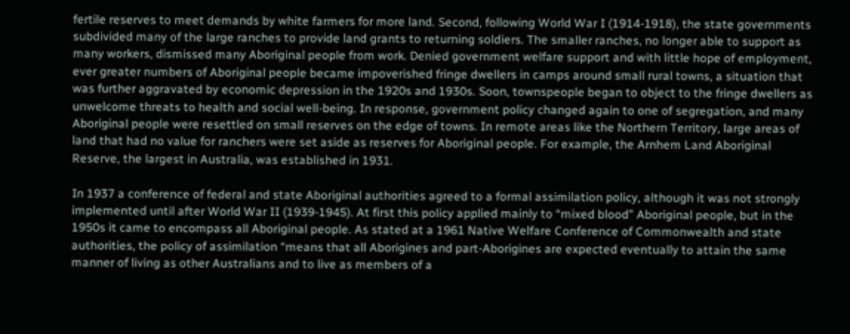fertile reserves to meet demands by white farmers for more land. Second, following World War I (1914-1918), the state governments subdivided many of the large ranches to provide land grants to returning soldiers. The smaller ranches, no longer able to support as many workers, dismissed many Aboriginal people from work. Denied government welfare support and with little hope of employment, ever greater numbers of Aboriginal people became impoverished fringe dwellers in camps around small rural towns, a situation that was further aggravated by economic depression in the 1920s and 1930s. Soon, townspeople began to object to the fringe dwellers as unwelcome threats to health and social well-being. In response, government policy changed again to one of segregation, and many Aboriginal people were resettled on small reserves on the edge of towns. In remote areas like the Northern Territory, large areas of land that had no value for ranchers were set aside as reserves for Aboriginal people. For example, the Arnhem Land Aboriginal Reserve, the largest in Australia, was established in 1931.

In 1937 a conference of federal and state Aboriginal authorities agreed to a formal assimilation policy, although it was not strongly implemented until after World War II (1939-1945). At first this policy applied mainly to “mixed blood” Aboriginal people, but in the 1950s it came to encompass all Aboriginal people. As stated at a 1961 Native Welfare Conference of Commonwealth and state authorities, the policy of assimilation “means that all Aborigines and part-Aborigines are expected eventually to attain the same manner of living as other Australians and to live as members of a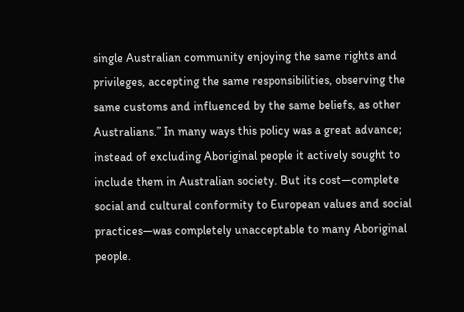single Australian community enjoying the same rights and privileges, accepting the same responsibilities, observing the same customs and influenced by the same beliefs, as other Australians.” In many ways this policy was a great advance; instead of excluding Aboriginal people it actively sought to include them in Australian society. But its cost—complete social and cultural conformity to European values and social practices—was completely unacceptable to many Aboriginal people.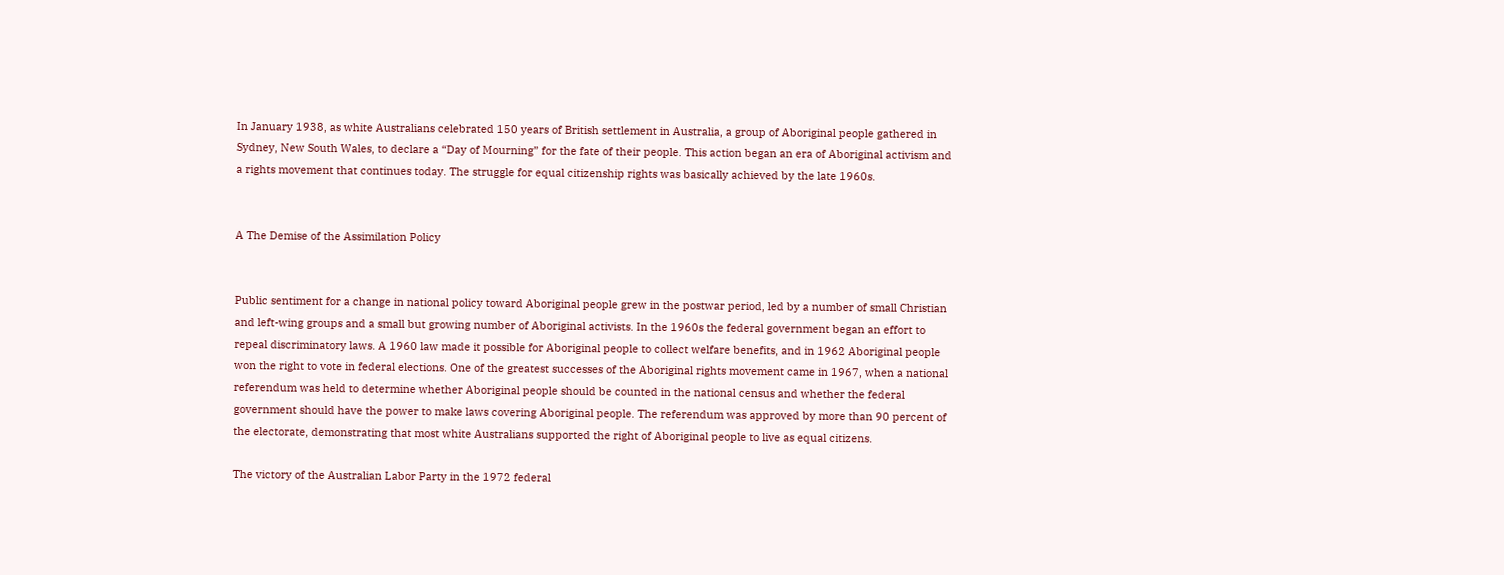In January 1938, as white Australians celebrated 150 years of British settlement in Australia, a group of Aboriginal people gathered in Sydney, New South Wales, to declare a “Day of Mourning” for the fate of their people. This action began an era of Aboriginal activism and a rights movement that continues today. The struggle for equal citizenship rights was basically achieved by the late 1960s.


A The Demise of the Assimilation Policy


Public sentiment for a change in national policy toward Aboriginal people grew in the postwar period, led by a number of small Christian and left-wing groups and a small but growing number of Aboriginal activists. In the 1960s the federal government began an effort to repeal discriminatory laws. A 1960 law made it possible for Aboriginal people to collect welfare benefits, and in 1962 Aboriginal people won the right to vote in federal elections. One of the greatest successes of the Aboriginal rights movement came in 1967, when a national referendum was held to determine whether Aboriginal people should be counted in the national census and whether the federal government should have the power to make laws covering Aboriginal people. The referendum was approved by more than 90 percent of the electorate, demonstrating that most white Australians supported the right of Aboriginal people to live as equal citizens.

The victory of the Australian Labor Party in the 1972 federal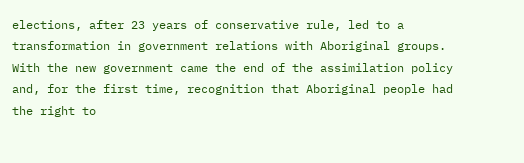elections, after 23 years of conservative rule, led to a transformation in government relations with Aboriginal groups. With the new government came the end of the assimilation policy and, for the first time, recognition that Aboriginal people had the right to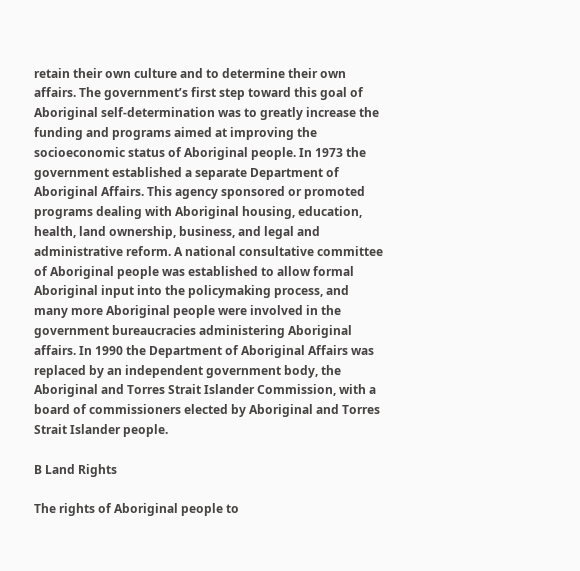retain their own culture and to determine their own affairs. The government’s first step toward this goal of Aboriginal self-determination was to greatly increase the funding and programs aimed at improving the socioeconomic status of Aboriginal people. In 1973 the government established a separate Department of Aboriginal Affairs. This agency sponsored or promoted programs dealing with Aboriginal housing, education, health, land ownership, business, and legal and administrative reform. A national consultative committee of Aboriginal people was established to allow formal Aboriginal input into the policymaking process, and many more Aboriginal people were involved in the government bureaucracies administering Aboriginal affairs. In 1990 the Department of Aboriginal Affairs was replaced by an independent government body, the Aboriginal and Torres Strait Islander Commission, with a board of commissioners elected by Aboriginal and Torres Strait Islander people.

B Land Rights

The rights of Aboriginal people to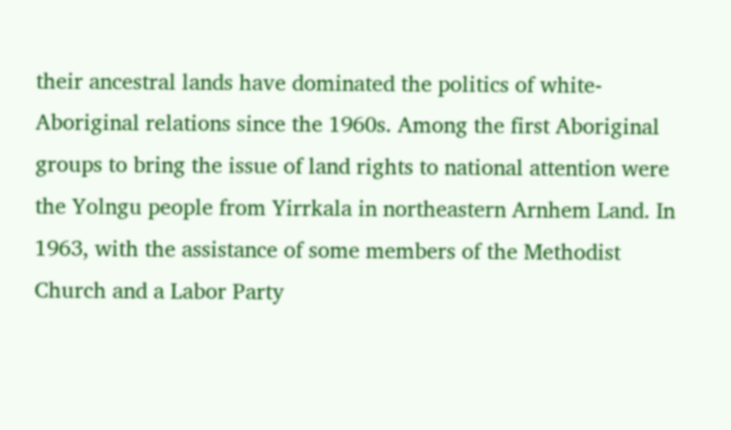their ancestral lands have dominated the politics of white-Aboriginal relations since the 1960s. Among the first Aboriginal groups to bring the issue of land rights to national attention were the Yolngu people from Yirrkala in northeastern Arnhem Land. In 1963, with the assistance of some members of the Methodist Church and a Labor Party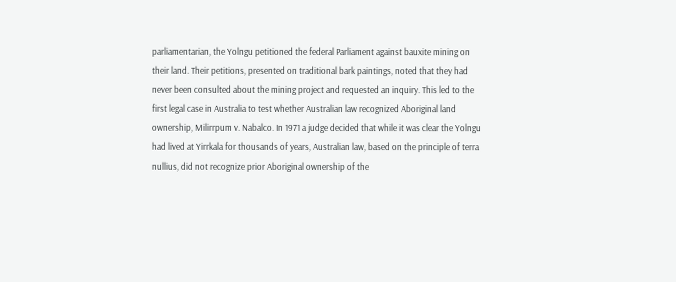parliamentarian, the Yolngu petitioned the federal Parliament against bauxite mining on their land. Their petitions, presented on traditional bark paintings, noted that they had never been consulted about the mining project and requested an inquiry. This led to the first legal case in Australia to test whether Australian law recognized Aboriginal land ownership, Milirrpum v. Nabalco. In 1971 a judge decided that while it was clear the Yolngu had lived at Yirrkala for thousands of years, Australian law, based on the principle of terra nullius, did not recognize prior Aboriginal ownership of the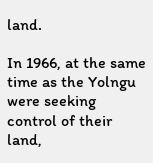land.

In 1966, at the same time as the Yolngu were seeking control of their land,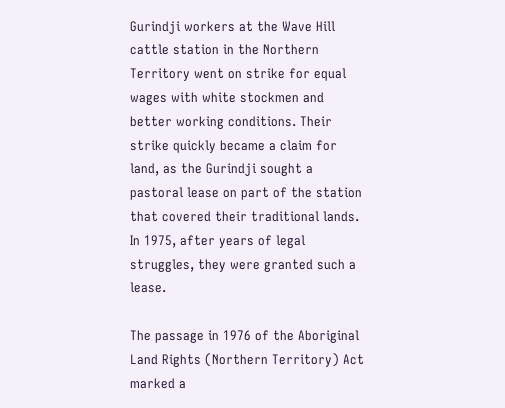Gurindji workers at the Wave Hill cattle station in the Northern Territory went on strike for equal wages with white stockmen and better working conditions. Their strike quickly became a claim for land, as the Gurindji sought a pastoral lease on part of the station that covered their traditional lands. In 1975, after years of legal struggles, they were granted such a lease.

The passage in 1976 of the Aboriginal Land Rights (Northern Territory) Act marked a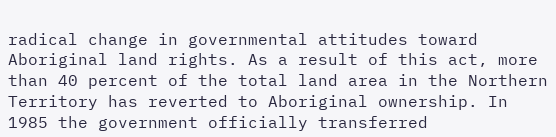radical change in governmental attitudes toward Aboriginal land rights. As a result of this act, more than 40 percent of the total land area in the Northern Territory has reverted to Aboriginal ownership. In 1985 the government officially transferred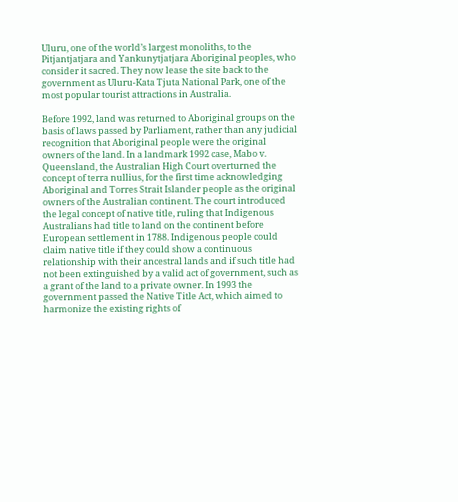Uluru, one of the world’s largest monoliths, to the Pitjantjatjara and Yankunytjatjara Aboriginal peoples, who consider it sacred. They now lease the site back to the government as Uluru-Kata Tjuta National Park, one of the most popular tourist attractions in Australia.

Before 1992, land was returned to Aboriginal groups on the basis of laws passed by Parliament, rather than any judicial recognition that Aboriginal people were the original owners of the land. In a landmark 1992 case, Mabo v. Queensland, the Australian High Court overturned the concept of terra nullius, for the first time acknowledging Aboriginal and Torres Strait Islander people as the original owners of the Australian continent. The court introduced the legal concept of native title, ruling that Indigenous Australians had title to land on the continent before European settlement in 1788. Indigenous people could claim native title if they could show a continuous relationship with their ancestral lands and if such title had not been extinguished by a valid act of government, such as a grant of the land to a private owner. In 1993 the government passed the Native Title Act, which aimed to harmonize the existing rights of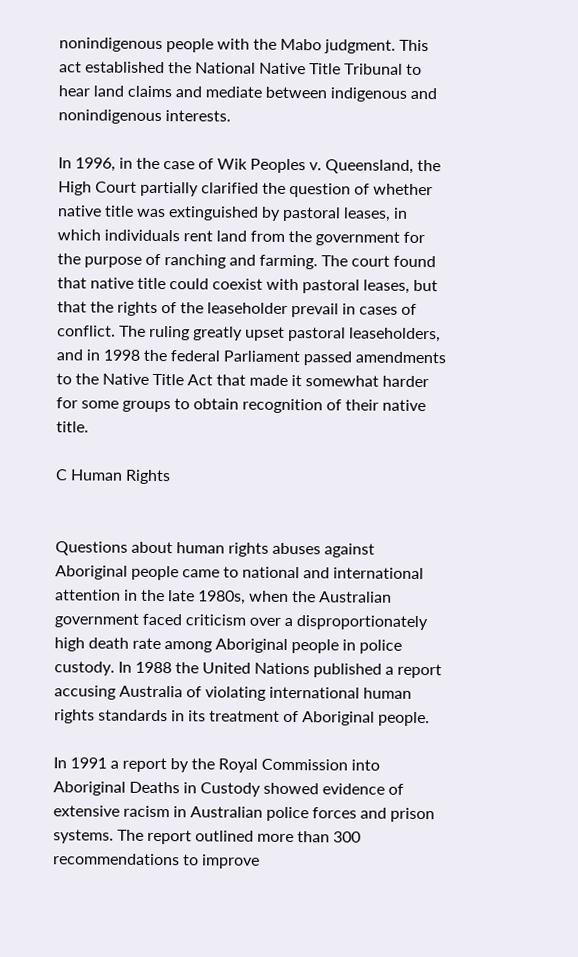nonindigenous people with the Mabo judgment. This act established the National Native Title Tribunal to hear land claims and mediate between indigenous and nonindigenous interests.

In 1996, in the case of Wik Peoples v. Queensland, the High Court partially clarified the question of whether native title was extinguished by pastoral leases, in which individuals rent land from the government for the purpose of ranching and farming. The court found that native title could coexist with pastoral leases, but that the rights of the leaseholder prevail in cases of conflict. The ruling greatly upset pastoral leaseholders, and in 1998 the federal Parliament passed amendments to the Native Title Act that made it somewhat harder for some groups to obtain recognition of their native title.

C Human Rights


Questions about human rights abuses against Aboriginal people came to national and international attention in the late 1980s, when the Australian government faced criticism over a disproportionately high death rate among Aboriginal people in police custody. In 1988 the United Nations published a report accusing Australia of violating international human rights standards in its treatment of Aboriginal people.

In 1991 a report by the Royal Commission into Aboriginal Deaths in Custody showed evidence of extensive racism in Australian police forces and prison systems. The report outlined more than 300 recommendations to improve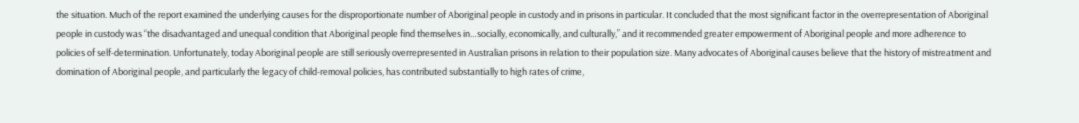the situation. Much of the report examined the underlying causes for the disproportionate number of Aboriginal people in custody and in prisons in particular. It concluded that the most significant factor in the overrepresentation of Aboriginal people in custody was “the disadvantaged and unequal condition that Aboriginal people find themselves in…socially, economically, and culturally,” and it recommended greater empowerment of Aboriginal people and more adherence to policies of self-determination. Unfortunately, today Aboriginal people are still seriously overrepresented in Australian prisons in relation to their population size. Many advocates of Aboriginal causes believe that the history of mistreatment and domination of Aboriginal people, and particularly the legacy of child-removal policies, has contributed substantially to high rates of crime,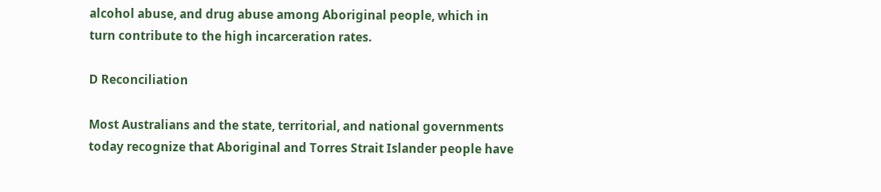alcohol abuse, and drug abuse among Aboriginal people, which in turn contribute to the high incarceration rates.

D Reconciliation

Most Australians and the state, territorial, and national governments today recognize that Aboriginal and Torres Strait Islander people have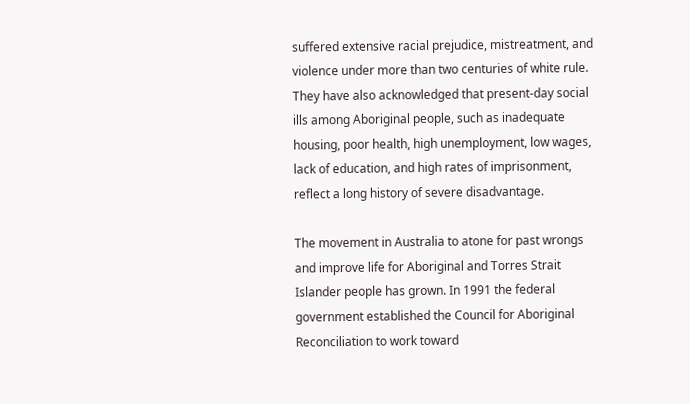suffered extensive racial prejudice, mistreatment, and violence under more than two centuries of white rule. They have also acknowledged that present-day social ills among Aboriginal people, such as inadequate housing, poor health, high unemployment, low wages, lack of education, and high rates of imprisonment, reflect a long history of severe disadvantage.

The movement in Australia to atone for past wrongs and improve life for Aboriginal and Torres Strait Islander people has grown. In 1991 the federal government established the Council for Aboriginal Reconciliation to work toward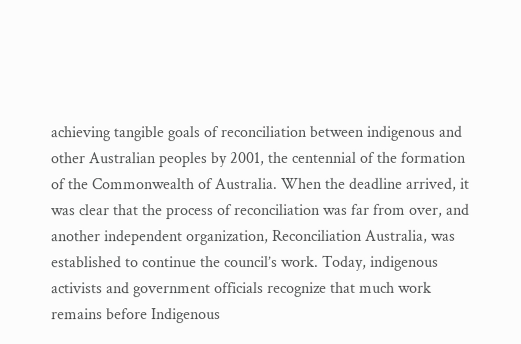achieving tangible goals of reconciliation between indigenous and other Australian peoples by 2001, the centennial of the formation of the Commonwealth of Australia. When the deadline arrived, it was clear that the process of reconciliation was far from over, and another independent organization, Reconciliation Australia, was established to continue the council’s work. Today, indigenous activists and government officials recognize that much work remains before Indigenous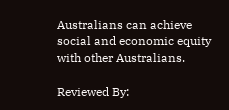Australians can achieve social and economic equity with other Australians.

Reviewed By: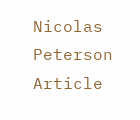Nicolas Peterson
Article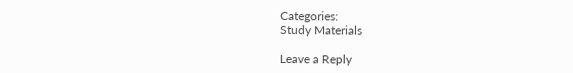Categories:
Study Materials

Leave a Reply